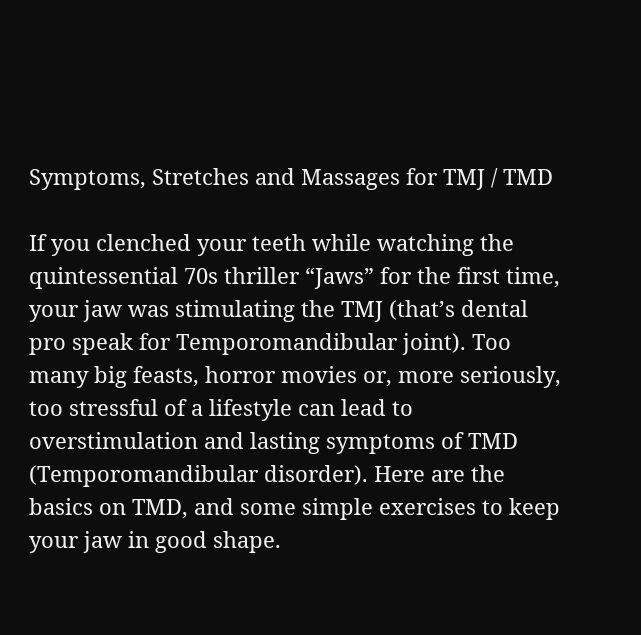Symptoms, Stretches and Massages for TMJ / TMD

If you clenched your teeth while watching the quintessential 70s thriller “Jaws” for the first time, your jaw was stimulating the TMJ (that’s dental pro speak for Temporomandibular joint). Too many big feasts, horror movies or, more seriously, too stressful of a lifestyle can lead to overstimulation and lasting symptoms of TMD (Temporomandibular disorder). Here are the basics on TMD, and some simple exercises to keep your jaw in good shape.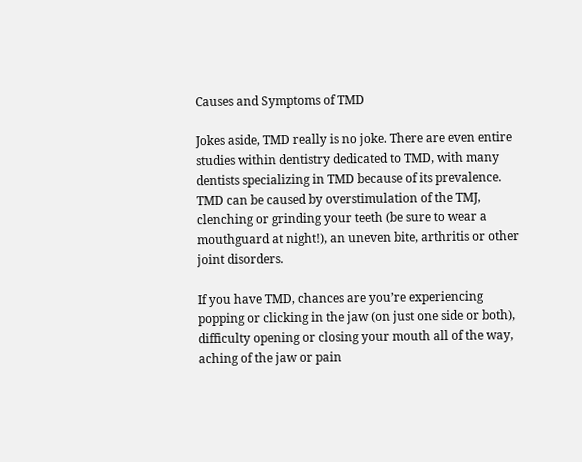Causes and Symptoms of TMD

Jokes aside, TMD really is no joke. There are even entire studies within dentistry dedicated to TMD, with many dentists specializing in TMD because of its prevalence. TMD can be caused by overstimulation of the TMJ, clenching or grinding your teeth (be sure to wear a mouthguard at night!), an uneven bite, arthritis or other joint disorders.

If you have TMD, chances are you’re experiencing popping or clicking in the jaw (on just one side or both), difficulty opening or closing your mouth all of the way, aching of the jaw or pain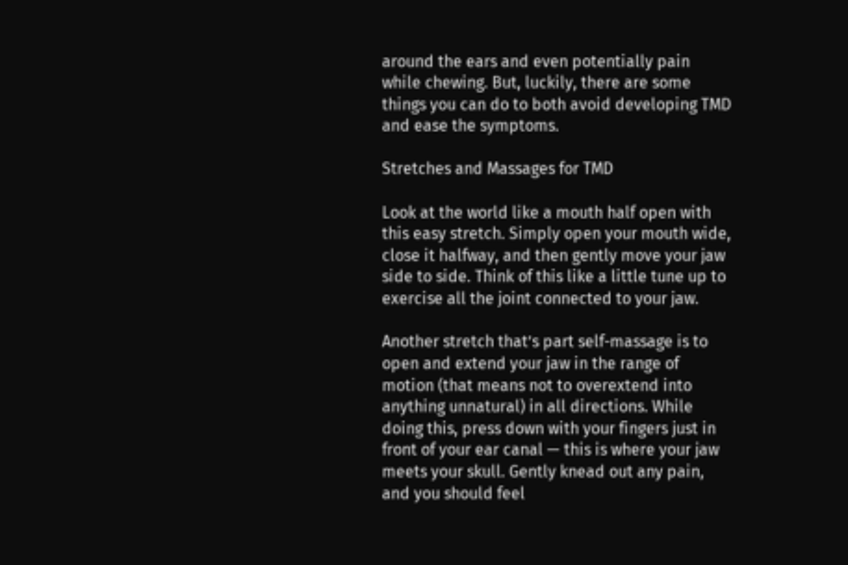around the ears and even potentially pain while chewing. But, luckily, there are some things you can do to both avoid developing TMD and ease the symptoms.

Stretches and Massages for TMD

Look at the world like a mouth half open with this easy stretch. Simply open your mouth wide, close it halfway, and then gently move your jaw side to side. Think of this like a little tune up to exercise all the joint connected to your jaw.

Another stretch that’s part self-massage is to open and extend your jaw in the range of motion (that means not to overextend into anything unnatural) in all directions. While doing this, press down with your fingers just in front of your ear canal — this is where your jaw meets your skull. Gently knead out any pain, and you should feel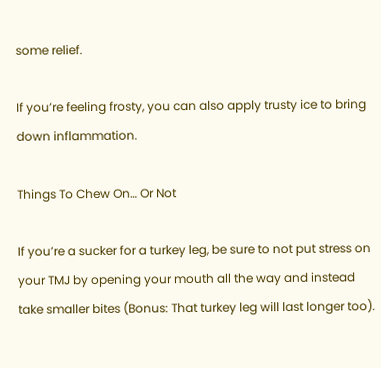some relief.

If you’re feeling frosty, you can also apply trusty ice to bring down inflammation.

Things To Chew On… Or Not

If you’re a sucker for a turkey leg, be sure to not put stress on your TMJ by opening your mouth all the way and instead take smaller bites (Bonus: That turkey leg will last longer too).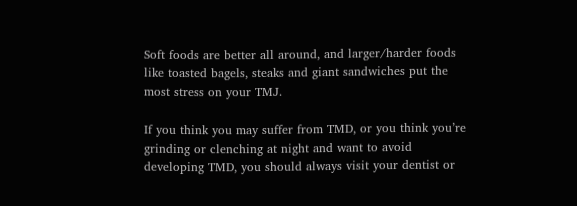Soft foods are better all around, and larger/harder foods like toasted bagels, steaks and giant sandwiches put the most stress on your TMJ.

If you think you may suffer from TMD, or you think you’re grinding or clenching at night and want to avoid developing TMD, you should always visit your dentist or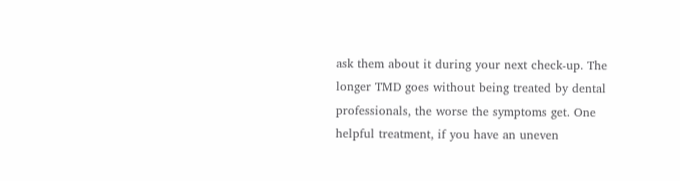ask them about it during your next check-up. The longer TMD goes without being treated by dental professionals, the worse the symptoms get. One helpful treatment, if you have an uneven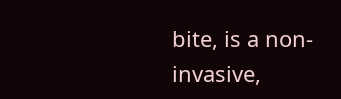bite, is a non-invasive,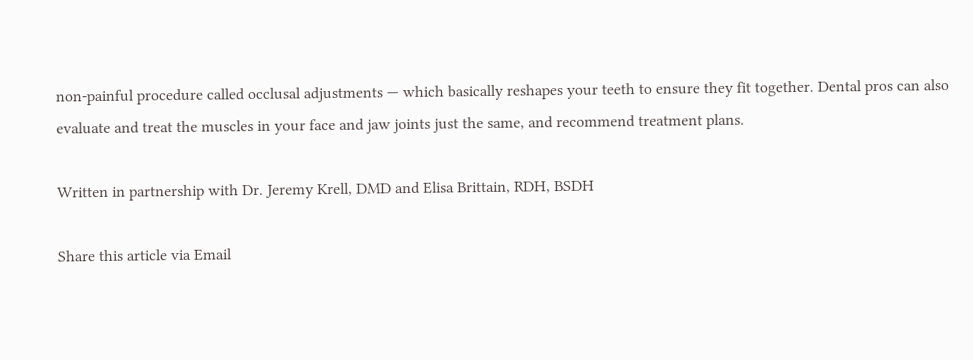non-painful procedure called occlusal adjustments — which basically reshapes your teeth to ensure they fit together. Dental pros can also evaluate and treat the muscles in your face and jaw joints just the same, and recommend treatment plans.

Written in partnership with Dr. Jeremy Krell, DMD and Elisa Brittain, RDH, BSDH

Share this article via Email